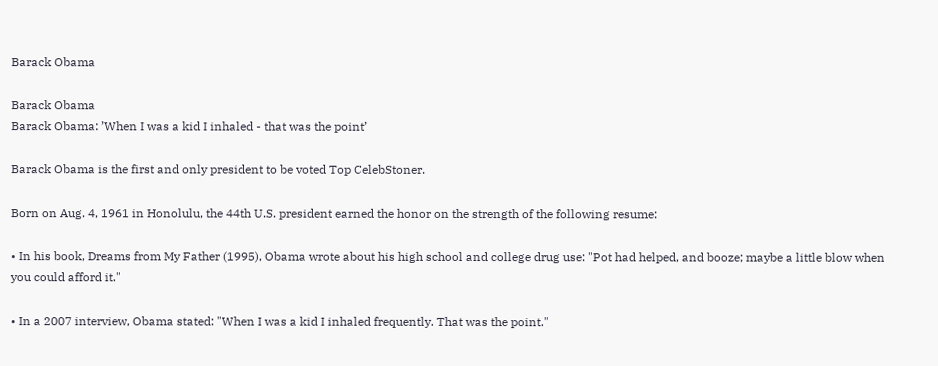Barack Obama

Barack Obama
Barack Obama: ’When I was a kid I inhaled - that was the point’

Barack Obama is the first and only president to be voted Top CelebStoner.

Born on Aug. 4, 1961 in Honolulu, the 44th U.S. president earned the honor on the strength of the following resume:

• In his book, Dreams from My Father (1995), Obama wrote about his high school and college drug use: "Pot had helped, and booze; maybe a little blow when you could afford it."

• In a 2007 interview, Obama stated: "When I was a kid I inhaled frequently. That was the point."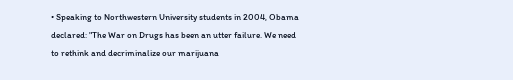• Speaking to Northwestern University students in 2004, Obama declared: "The War on Drugs has been an utter failure. We need to rethink and decriminalize our marijuana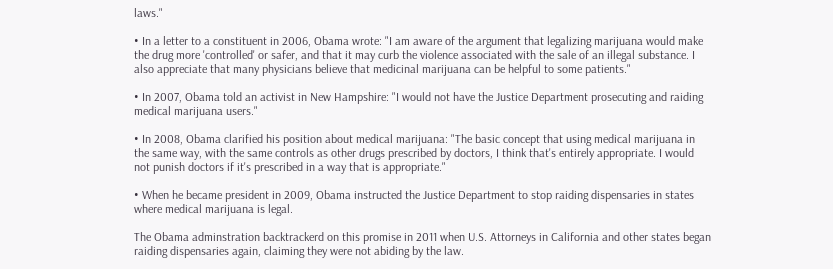laws."

• In a letter to a constituent in 2006, Obama wrote: "I am aware of the argument that legalizing marijuana would make the drug more 'controlled' or safer, and that it may curb the violence associated with the sale of an illegal substance. I also appreciate that many physicians believe that medicinal marijuana can be helpful to some patients."

• In 2007, Obama told an activist in New Hampshire: "I would not have the Justice Department prosecuting and raiding medical marijuana users."

• In 2008, Obama clarified his position about medical marijuana: "The basic concept that using medical marijuana in the same way, with the same controls as other drugs prescribed by doctors, I think that's entirely appropriate. I would not punish doctors if it's prescribed in a way that is appropriate."

• When he became president in 2009, Obama instructed the Justice Department to stop raiding dispensaries in states where medical marijuana is legal.

The Obama adminstration backtrackerd on this promise in 2011 when U.S. Attorneys in California and other states began raiding dispensaries again, claiming they were not abiding by the law.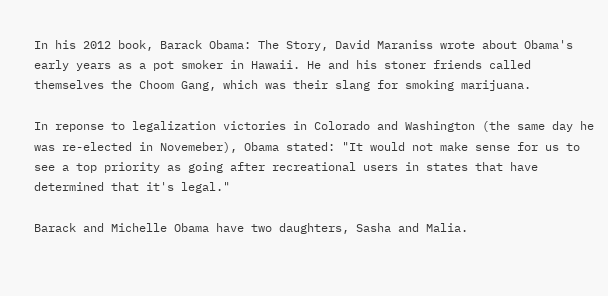In his 2012 book, Barack Obama: The Story, David Maraniss wrote about Obama's early years as a pot smoker in Hawaii. He and his stoner friends called themselves the Choom Gang, which was their slang for smoking marijuana.

In reponse to legalization victories in Colorado and Washington (the same day he was re-elected in Novemeber), Obama stated: "It would not make sense for us to see a top priority as going after recreational users in states that have determined that it's legal."

Barack and Michelle Obama have two daughters, Sasha and Malia.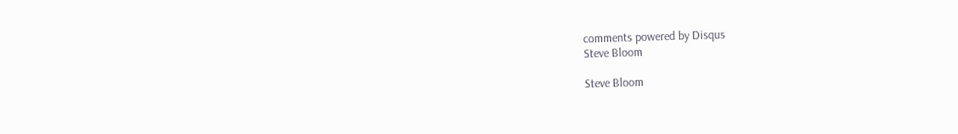comments powered by Disqus
Steve Bloom

Steve Bloom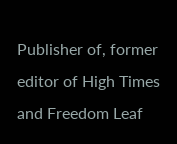Publisher of, former editor of High Times and Freedom Leaf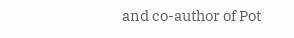and co-author of Pot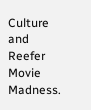Culture and Reefer Movie Madness.